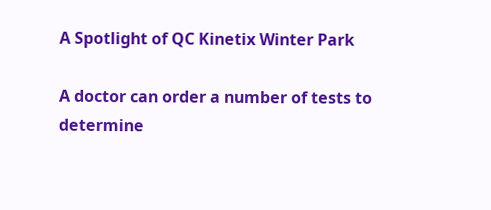A Spotlight of QC Kinetix Winter Park

A doctor can order a number of tests to determine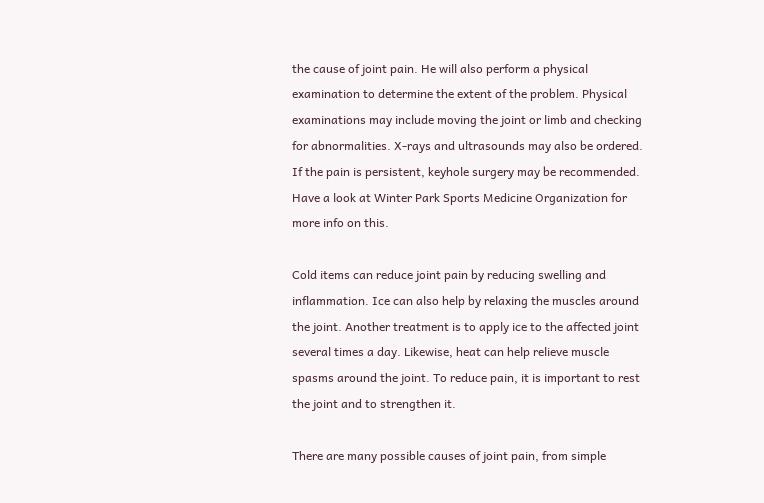the cause of joint pain. He will also perform a physical examination to determine the extent of the problem. Physical examinations may include moving the joint or limb and checking for abnormalities. X-rays and ultrasounds may also be ordered. If the pain is persistent, keyhole surgery may be recommended. Have a look at Winter Park Sports Medicine Organization for more info on this.

Cold items can reduce joint pain by reducing swelling and inflammation. Ice can also help by relaxing the muscles around the joint. Another treatment is to apply ice to the affected joint several times a day. Likewise, heat can help relieve muscle spasms around the joint. To reduce pain, it is important to rest the joint and to strengthen it.

There are many possible causes of joint pain, from simple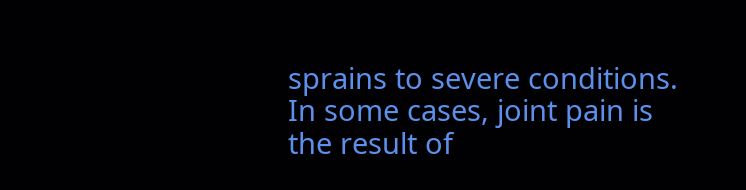sprains to severe conditions. In some cases, joint pain is the result of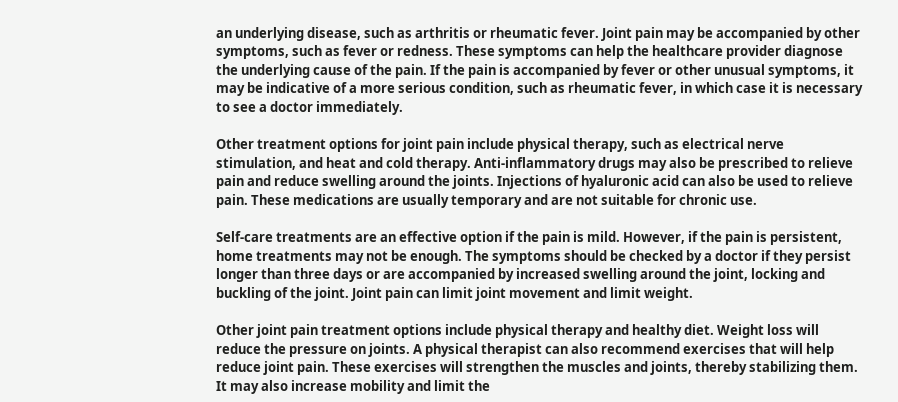an underlying disease, such as arthritis or rheumatic fever. Joint pain may be accompanied by other symptoms, such as fever or redness. These symptoms can help the healthcare provider diagnose the underlying cause of the pain. If the pain is accompanied by fever or other unusual symptoms, it may be indicative of a more serious condition, such as rheumatic fever, in which case it is necessary to see a doctor immediately.

Other treatment options for joint pain include physical therapy, such as electrical nerve stimulation, and heat and cold therapy. Anti-inflammatory drugs may also be prescribed to relieve pain and reduce swelling around the joints. Injections of hyaluronic acid can also be used to relieve pain. These medications are usually temporary and are not suitable for chronic use.

Self-care treatments are an effective option if the pain is mild. However, if the pain is persistent, home treatments may not be enough. The symptoms should be checked by a doctor if they persist longer than three days or are accompanied by increased swelling around the joint, locking and buckling of the joint. Joint pain can limit joint movement and limit weight.

Other joint pain treatment options include physical therapy and healthy diet. Weight loss will reduce the pressure on joints. A physical therapist can also recommend exercises that will help reduce joint pain. These exercises will strengthen the muscles and joints, thereby stabilizing them. It may also increase mobility and limit the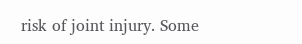risk of joint injury. Some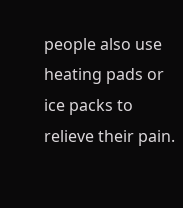people also use heating pads or ice packs to relieve their pain.